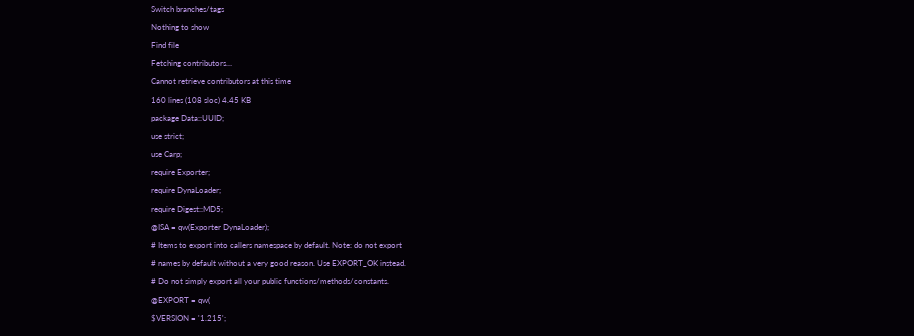Switch branches/tags
Nothing to show
Find file
Fetching contributors…
Cannot retrieve contributors at this time
160 lines (108 sloc) 4.45 KB
package Data::UUID;
use strict;
use Carp;
require Exporter;
require DynaLoader;
require Digest::MD5;
@ISA = qw(Exporter DynaLoader);
# Items to export into callers namespace by default. Note: do not export
# names by default without a very good reason. Use EXPORT_OK instead.
# Do not simply export all your public functions/methods/constants.
@EXPORT = qw(
$VERSION = '1.215';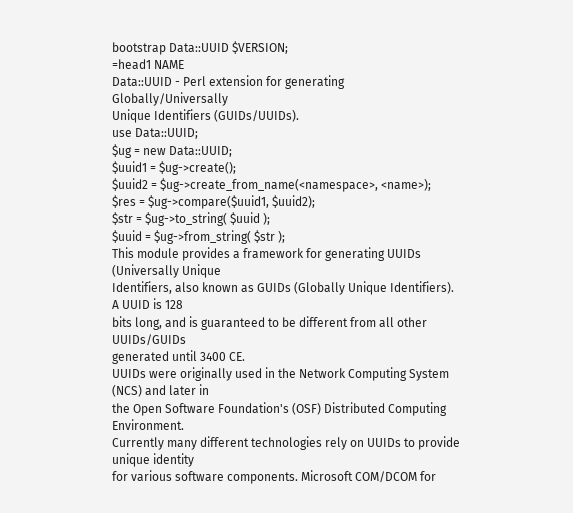bootstrap Data::UUID $VERSION;
=head1 NAME
Data::UUID - Perl extension for generating Globally/Universally
Unique Identifiers (GUIDs/UUIDs).
use Data::UUID;
$ug = new Data::UUID;
$uuid1 = $ug->create();
$uuid2 = $ug->create_from_name(<namespace>, <name>);
$res = $ug->compare($uuid1, $uuid2);
$str = $ug->to_string( $uuid );
$uuid = $ug->from_string( $str );
This module provides a framework for generating UUIDs (Universally Unique
Identifiers, also known as GUIDs (Globally Unique Identifiers). A UUID is 128
bits long, and is guaranteed to be different from all other UUIDs/GUIDs
generated until 3400 CE.
UUIDs were originally used in the Network Computing System (NCS) and later in
the Open Software Foundation's (OSF) Distributed Computing Environment.
Currently many different technologies rely on UUIDs to provide unique identity
for various software components. Microsoft COM/DCOM for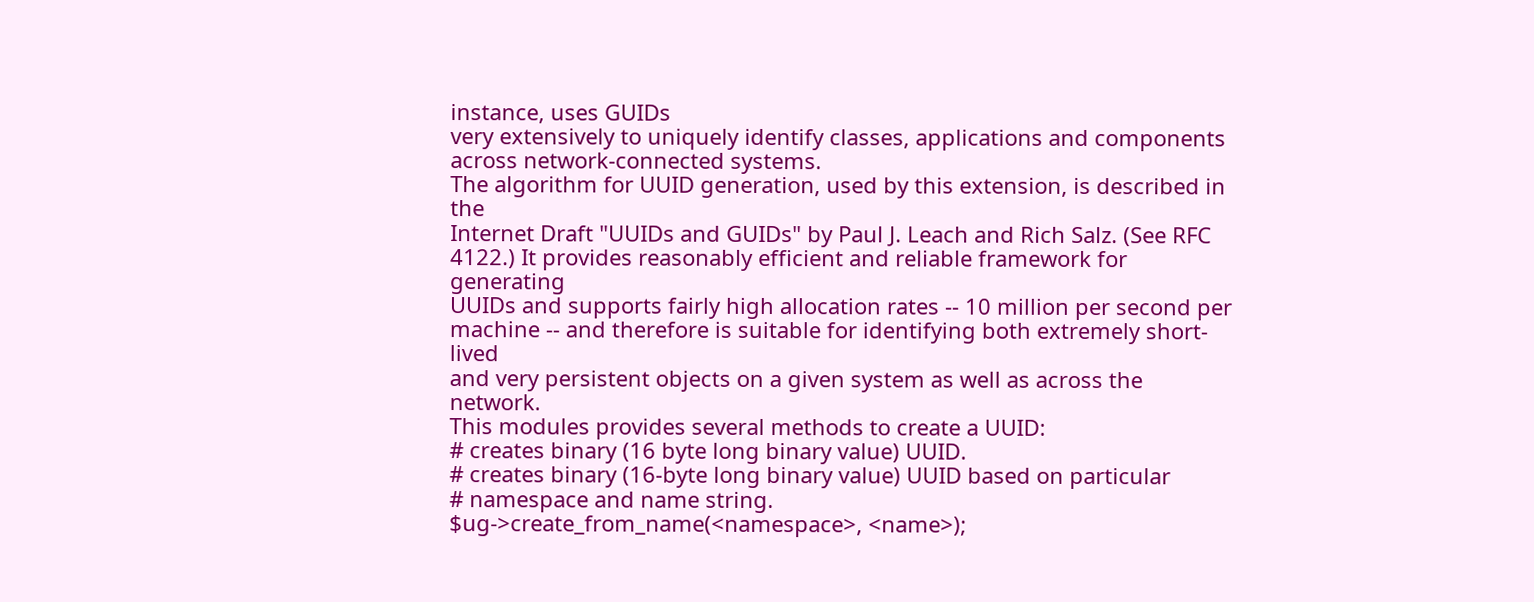instance, uses GUIDs
very extensively to uniquely identify classes, applications and components
across network-connected systems.
The algorithm for UUID generation, used by this extension, is described in the
Internet Draft "UUIDs and GUIDs" by Paul J. Leach and Rich Salz. (See RFC
4122.) It provides reasonably efficient and reliable framework for generating
UUIDs and supports fairly high allocation rates -- 10 million per second per
machine -- and therefore is suitable for identifying both extremely short-lived
and very persistent objects on a given system as well as across the network.
This modules provides several methods to create a UUID:
# creates binary (16 byte long binary value) UUID.
# creates binary (16-byte long binary value) UUID based on particular
# namespace and name string.
$ug->create_from_name(<namespace>, <name>);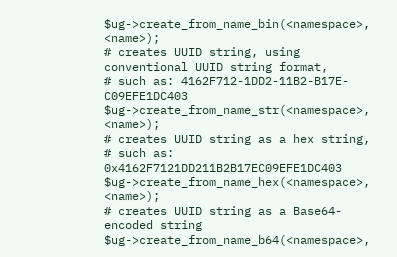$ug->create_from_name_bin(<namespace>, <name>);
# creates UUID string, using conventional UUID string format,
# such as: 4162F712-1DD2-11B2-B17E-C09EFE1DC403
$ug->create_from_name_str(<namespace>, <name>);
# creates UUID string as a hex string,
# such as: 0x4162F7121DD211B2B17EC09EFE1DC403
$ug->create_from_name_hex(<namespace>, <name>);
# creates UUID string as a Base64-encoded string
$ug->create_from_name_b64(<namespace>,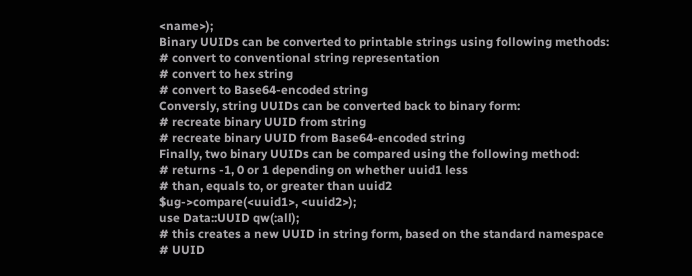<name>);
Binary UUIDs can be converted to printable strings using following methods:
# convert to conventional string representation
# convert to hex string
# convert to Base64-encoded string
Conversly, string UUIDs can be converted back to binary form:
# recreate binary UUID from string
# recreate binary UUID from Base64-encoded string
Finally, two binary UUIDs can be compared using the following method:
# returns -1, 0 or 1 depending on whether uuid1 less
# than, equals to, or greater than uuid2
$ug->compare(<uuid1>, <uuid2>);
use Data::UUID qw(:all);
# this creates a new UUID in string form, based on the standard namespace
# UUID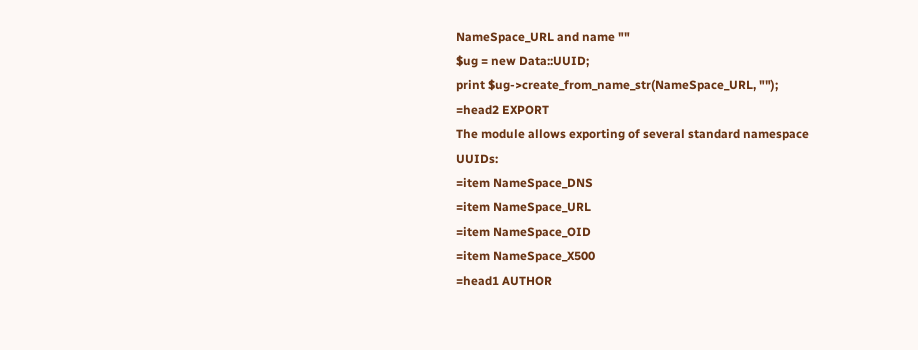NameSpace_URL and name ""
$ug = new Data::UUID;
print $ug->create_from_name_str(NameSpace_URL, "");
=head2 EXPORT
The module allows exporting of several standard namespace UUIDs:
=item NameSpace_DNS
=item NameSpace_URL
=item NameSpace_OID
=item NameSpace_X500
=head1 AUTHOR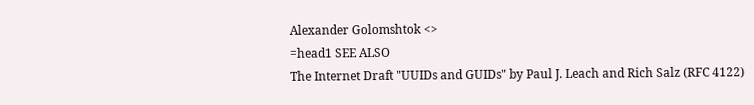Alexander Golomshtok <>
=head1 SEE ALSO
The Internet Draft "UUIDs and GUIDs" by Paul J. Leach and Rich Salz (RFC 4122)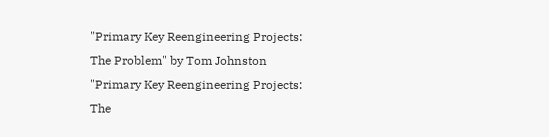"Primary Key Reengineering Projects: The Problem" by Tom Johnston
"Primary Key Reengineering Projects: The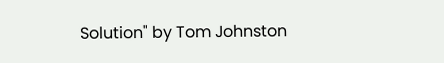Solution" by Tom Johnston